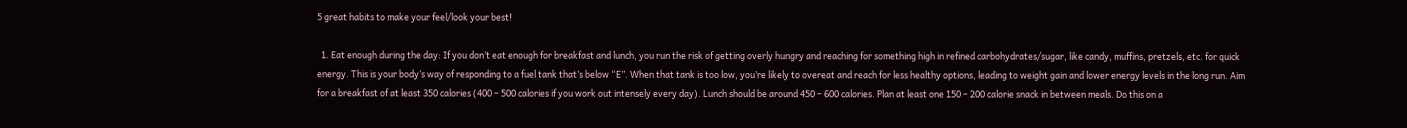5 great habits to make your feel/look your best!

  1. Eat enough during the day: If you don’t eat enough for breakfast and lunch, you run the risk of getting overly hungry and reaching for something high in refined carbohydrates/sugar, like candy, muffins, pretzels, etc. for quick energy. This is your body’s way of responding to a fuel tank that’s below “E”. When that tank is too low, you’re likely to overeat and reach for less healthy options, leading to weight gain and lower energy levels in the long run. Aim for a breakfast of at least 350 calories (400 – 500 calories if you work out intensely every day). Lunch should be around 450 – 600 calories. Plan at least one 150 – 200 calorie snack in between meals. Do this on a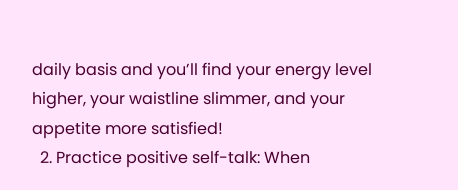daily basis and you’ll find your energy level higher, your waistline slimmer, and your appetite more satisfied!
  2. Practice positive self-talk: When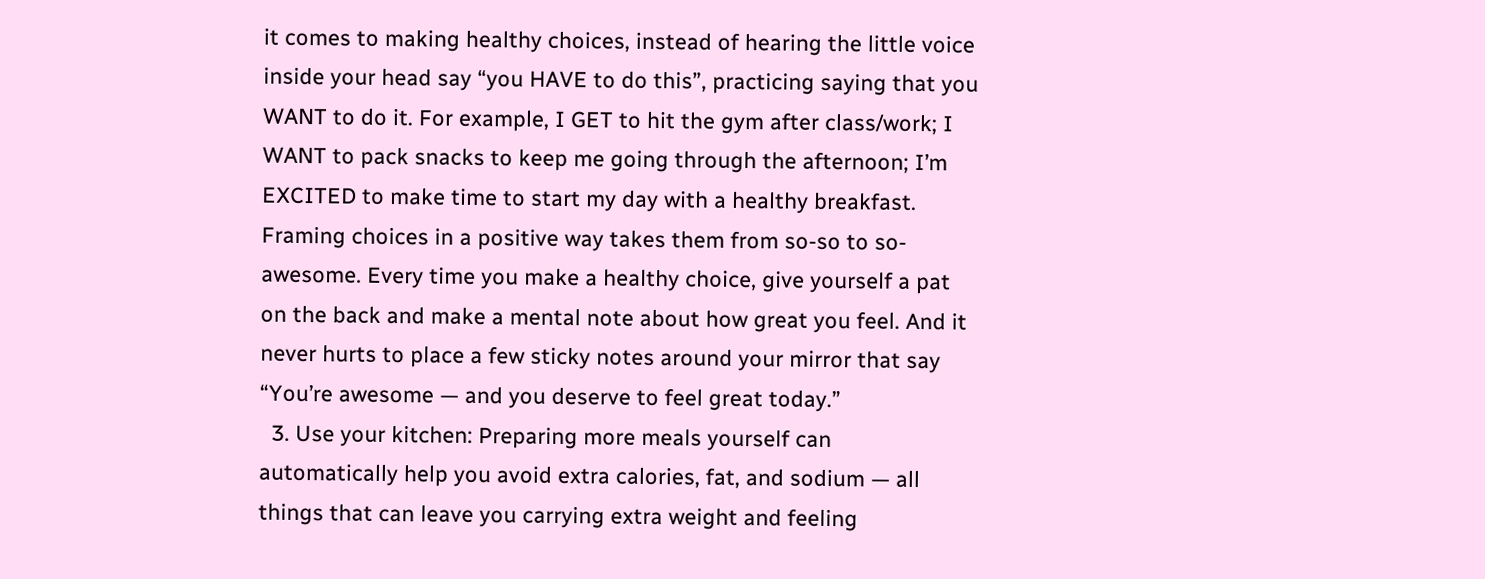it comes to making healthy choices, instead of hearing the little voice inside your head say “you HAVE to do this”, practicing saying that you WANT to do it. For example, I GET to hit the gym after class/work; I WANT to pack snacks to keep me going through the afternoon; I’m EXCITED to make time to start my day with a healthy breakfast. Framing choices in a positive way takes them from so-so to so-awesome. Every time you make a healthy choice, give yourself a pat on the back and make a mental note about how great you feel. And it never hurts to place a few sticky notes around your mirror that say “You’re awesome — and you deserve to feel great today.”
  3. Use your kitchen: Preparing more meals yourself can automatically help you avoid extra calories, fat, and sodium — all things that can leave you carrying extra weight and feeling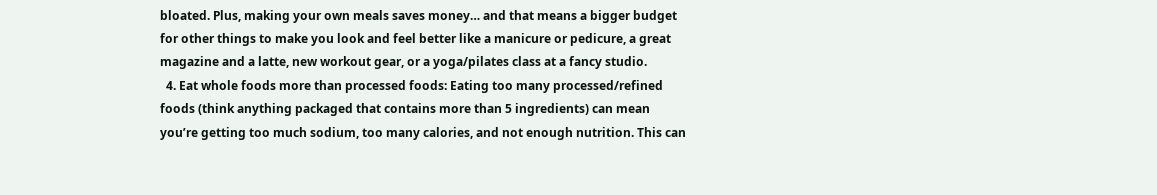bloated. Plus, making your own meals saves money… and that means a bigger budget for other things to make you look and feel better like a manicure or pedicure, a great magazine and a latte, new workout gear, or a yoga/pilates class at a fancy studio.
  4. Eat whole foods more than processed foods: Eating too many processed/refined foods (think anything packaged that contains more than 5 ingredients) can mean you’re getting too much sodium, too many calories, and not enough nutrition. This can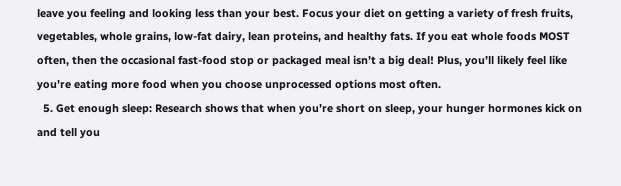leave you feeling and looking less than your best. Focus your diet on getting a variety of fresh fruits, vegetables, whole grains, low-fat dairy, lean proteins, and healthy fats. If you eat whole foods MOST often, then the occasional fast-food stop or packaged meal isn’t a big deal! Plus, you’ll likely feel like you’re eating more food when you choose unprocessed options most often.
  5. Get enough sleep: Research shows that when you’re short on sleep, your hunger hormones kick on and tell you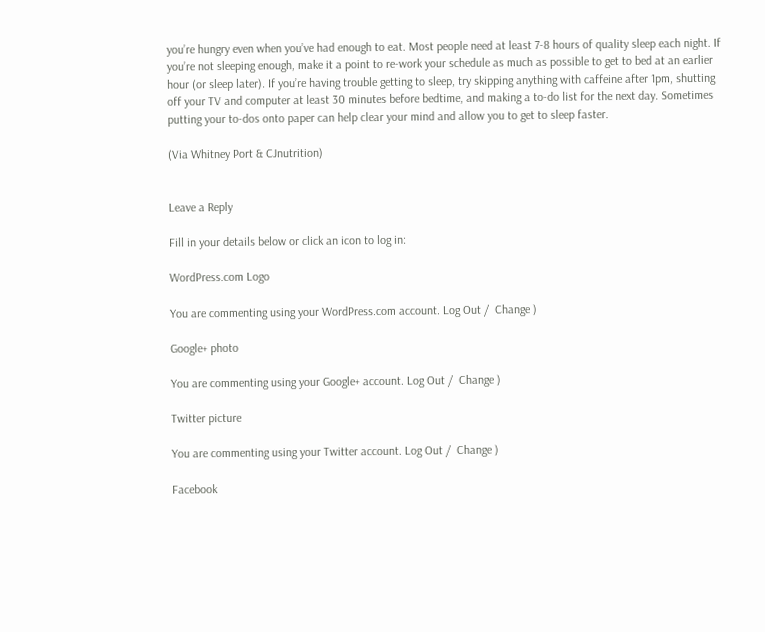you’re hungry even when you’ve had enough to eat. Most people need at least 7-8 hours of quality sleep each night. If you’re not sleeping enough, make it a point to re-work your schedule as much as possible to get to bed at an earlier hour (or sleep later). If you’re having trouble getting to sleep, try skipping anything with caffeine after 1pm, shutting off your TV and computer at least 30 minutes before bedtime, and making a to-do list for the next day. Sometimes putting your to-dos onto paper can help clear your mind and allow you to get to sleep faster.

(Via Whitney Port & CJnutrition)


Leave a Reply

Fill in your details below or click an icon to log in:

WordPress.com Logo

You are commenting using your WordPress.com account. Log Out /  Change )

Google+ photo

You are commenting using your Google+ account. Log Out /  Change )

Twitter picture

You are commenting using your Twitter account. Log Out /  Change )

Facebook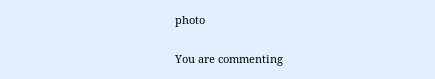photo

You are commenting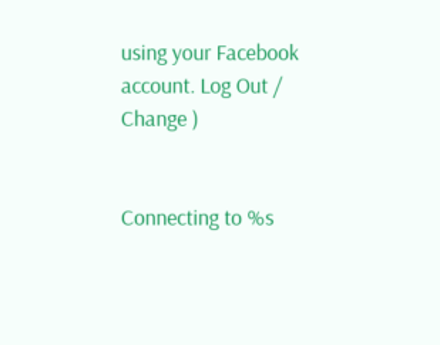using your Facebook account. Log Out /  Change )


Connecting to %s